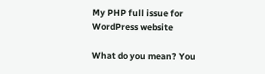My PHP full issue for WordPress website

What do you mean? You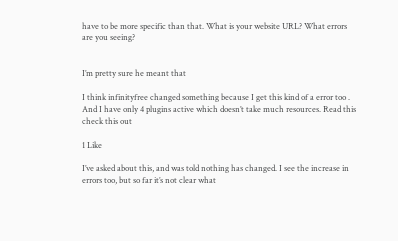have to be more specific than that. What is your website URL? What errors are you seeing?


I’m pretty sure he meant that

I think infinityfree changed something because I get this kind of a error too . And I have only 4 plugins active which doesn’t take much resources. Read this check this out

1 Like

I’ve asked about this, and was told nothing has changed. I see the increase in errors too, but so far it’s not clear what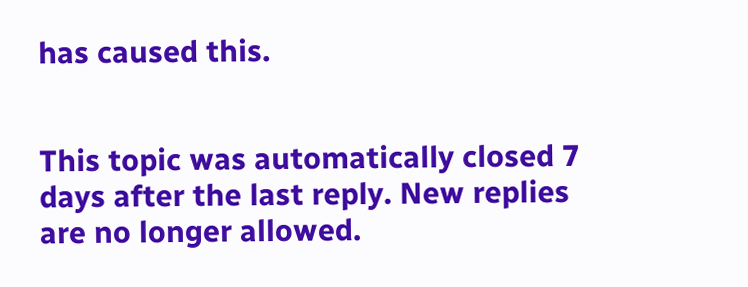has caused this.


This topic was automatically closed 7 days after the last reply. New replies are no longer allowed.